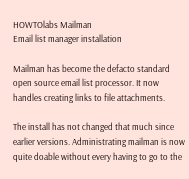HOWTOlabs Mailman
Email list manager installation

Mailman has become the defacto standard open source email list processor. It now handles creating links to file attachments.

The install has not changed that much since earlier versions. Administrating mailman is now quite doable without every having to go to the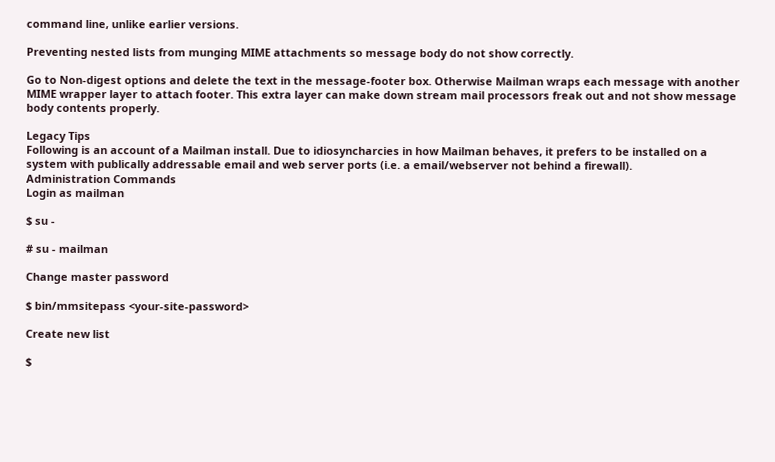command line, unlike earlier versions.

Preventing nested lists from munging MIME attachments so message body do not show correctly.

Go to Non-digest options and delete the text in the message-footer box. Otherwise Mailman wraps each message with another MIME wrapper layer to attach footer. This extra layer can make down stream mail processors freak out and not show message body contents properly.

Legacy Tips
Following is an account of a Mailman install. Due to idiosyncharcies in how Mailman behaves, it prefers to be installed on a system with publically addressable email and web server ports (i.e. a email/webserver not behind a firewall).
Administration Commands
Login as mailman

$ su -

# su - mailman

Change master password

$ bin/mmsitepass <your-site-password>

Create new list

$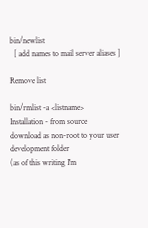bin/newlist
  [ add names to mail server aliases ]

Remove list

bin/rmlist -a <listname>
Installation - from source
download as non-root to your user development folder
(as of this writing I'm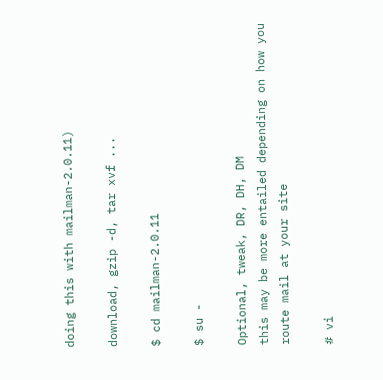doing this with mailman-2.0.11)

download, gzip -d, tar xvf ...

$ cd mailman-2.0.11

$ su -

Optional, tweak, DR, DH, DM
this may be more entailed depending on how you route mail at your site

# vi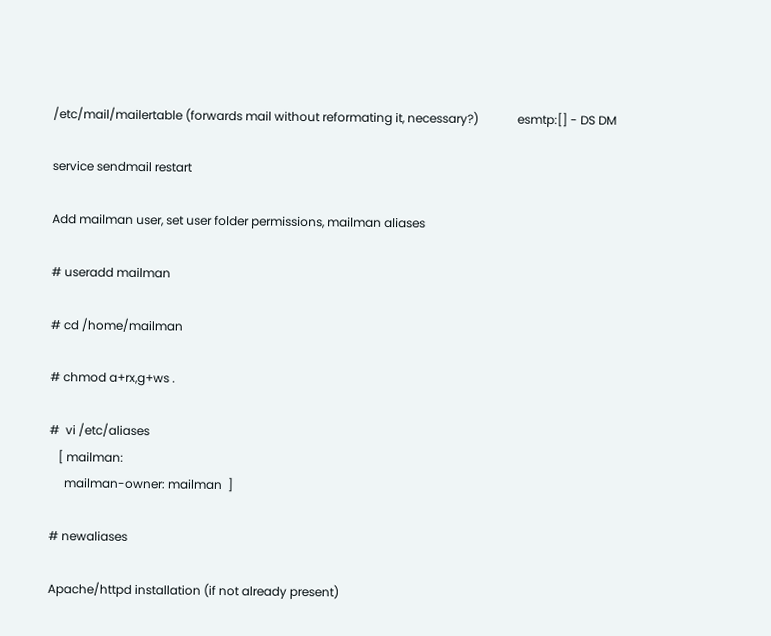/etc/mail/mailertable (forwards mail without reformating it, necessary?)             esmtp:[] - DS DM

service sendmail restart

Add mailman user, set user folder permissions, mailman aliases

# useradd mailman

# cd /home/mailman

# chmod a+rx,g+ws .

#  vi /etc/aliases
   [ mailman:
     mailman-owner: mailman  ]

# newaliases

Apache/httpd installation (if not already present)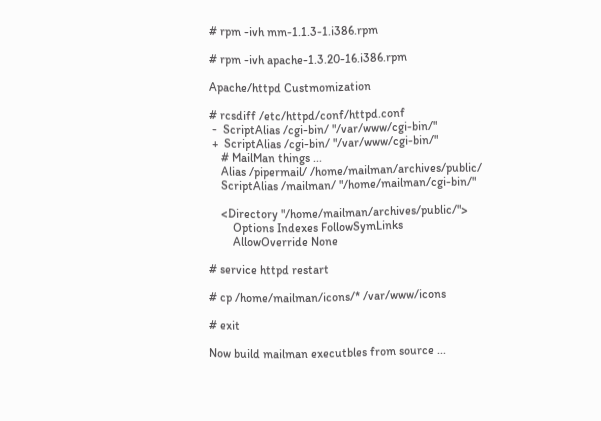# rpm -ivh mm-1.1.3-1.i386.rpm

# rpm -ivh apache-1.3.20-16.i386.rpm

Apache/httpd Custmomization

# rcsdiff /etc/httpd/conf/httpd.conf
 -  ScriptAlias /cgi-bin/ "/var/www/cgi-bin/"
 +  ScriptAlias /cgi-bin/ "/var/www/cgi-bin/"
    # MailMan things ...
    Alias /pipermail/ /home/mailman/archives/public/
    ScriptAlias /mailman/ "/home/mailman/cgi-bin/"

    <Directory "/home/mailman/archives/public/">
        Options Indexes FollowSymLinks
        AllowOverride None

# service httpd restart

# cp /home/mailman/icons/* /var/www/icons

# exit

Now build mailman executbles from source ...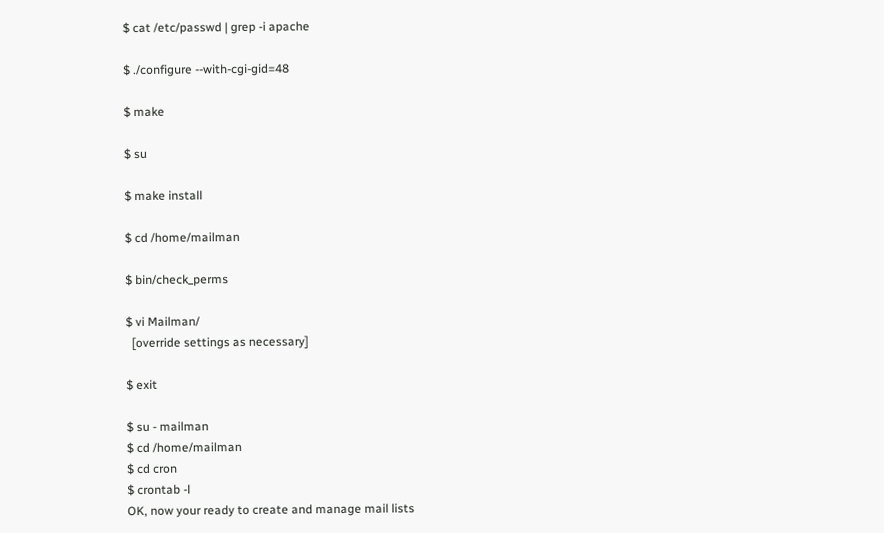$ cat /etc/passwd | grep -i apache

$ ./configure --with-cgi-gid=48

$ make

$ su

$ make install

$ cd /home/mailman

$ bin/check_perms

$ vi Mailman/
  [override settings as necessary]

$ exit

$ su - mailman
$ cd /home/mailman
$ cd cron
$ crontab -l
OK, now your ready to create and manage mail lists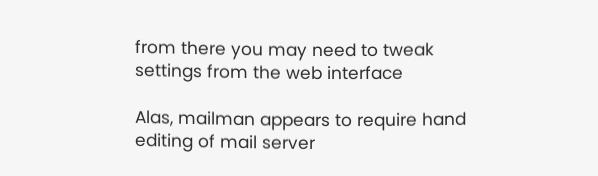from there you may need to tweak settings from the web interface

Alas, mailman appears to require hand editing of mail server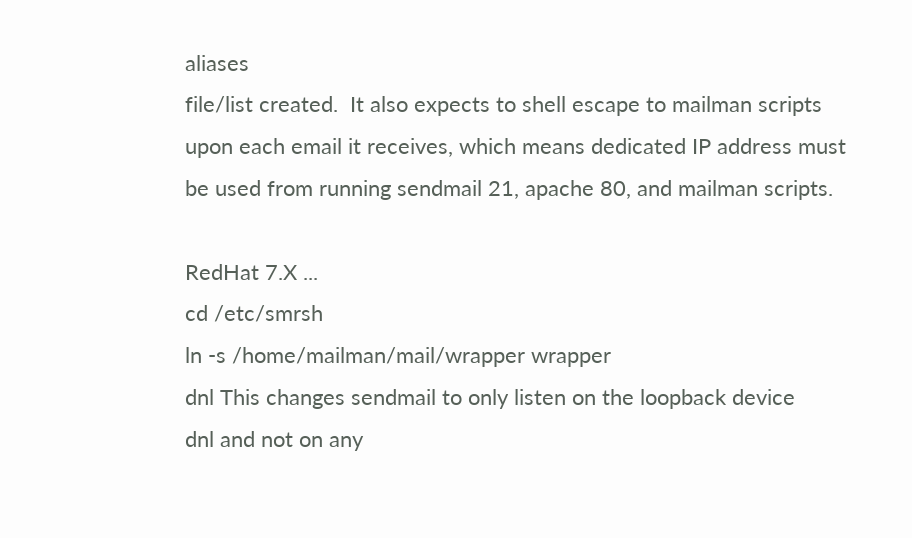aliases
file/list created.  It also expects to shell escape to mailman scripts
upon each email it receives, which means dedicated IP address must
be used from running sendmail 21, apache 80, and mailman scripts.

RedHat 7.X ...
cd /etc/smrsh
ln -s /home/mailman/mail/wrapper wrapper
dnl This changes sendmail to only listen on the loopback device
dnl and not on any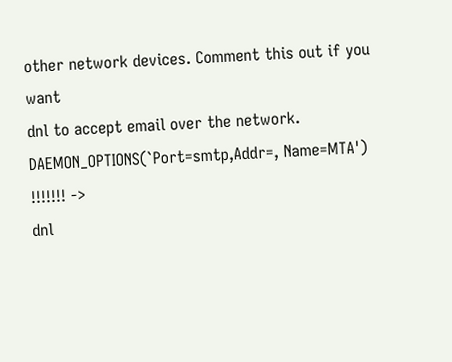other network devices. Comment this out if you want
dnl to accept email over the network.
DAEMON_OPTIONS(`Port=smtp,Addr=, Name=MTA')
!!!!!!! ->
dnl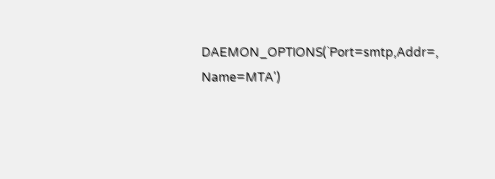DAEMON_OPTIONS(`Port=smtp,Addr=, Name=MTA')